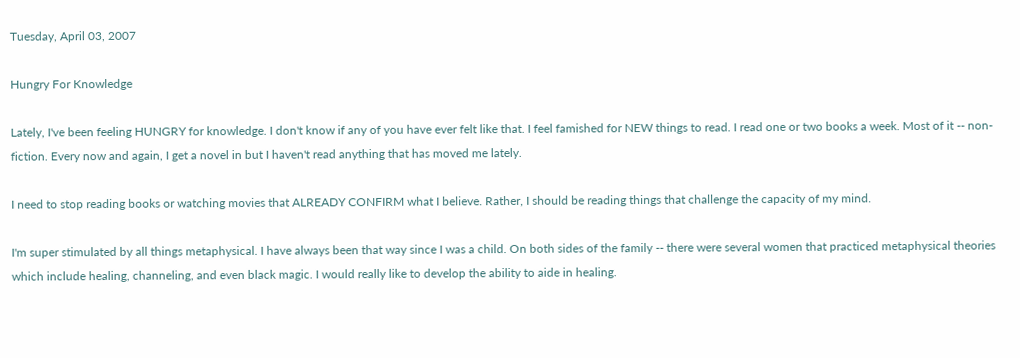Tuesday, April 03, 2007

Hungry For Knowledge

Lately, I've been feeling HUNGRY for knowledge. I don't know if any of you have ever felt like that. I feel famished for NEW things to read. I read one or two books a week. Most of it -- non-fiction. Every now and again, I get a novel in but I haven't read anything that has moved me lately.

I need to stop reading books or watching movies that ALREADY CONFIRM what I believe. Rather, I should be reading things that challenge the capacity of my mind.

I'm super stimulated by all things metaphysical. I have always been that way since I was a child. On both sides of the family -- there were several women that practiced metaphysical theories which include healing, channeling, and even black magic. I would really like to develop the ability to aide in healing.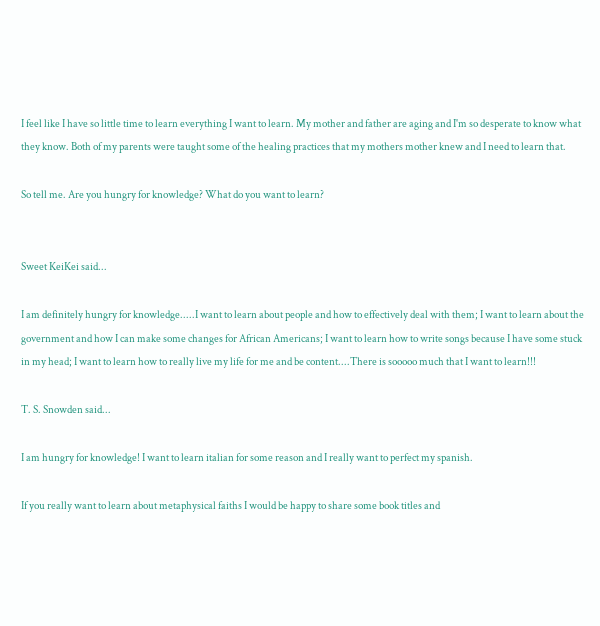I feel like I have so little time to learn everything I want to learn. My mother and father are aging and I'm so desperate to know what they know. Both of my parents were taught some of the healing practices that my mothers mother knew and I need to learn that.

So tell me. Are you hungry for knowledge? What do you want to learn?


Sweet KeiKei said...

I am definitely hungry for knowledge.....I want to learn about people and how to effectively deal with them; I want to learn about the government and how I can make some changes for African Americans; I want to learn how to write songs because I have some stuck in my head; I want to learn how to really live my life for me and be content....There is sooooo much that I want to learn!!!

T. S. Snowden said...

I am hungry for knowledge! I want to learn italian for some reason and I really want to perfect my spanish.

If you really want to learn about metaphysical faiths I would be happy to share some book titles and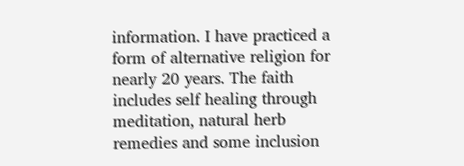information. I have practiced a form of alternative religion for nearly 20 years. The faith includes self healing through meditation, natural herb remedies and some inclusion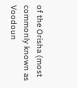of the Orisha (most commonly known as Voodoun